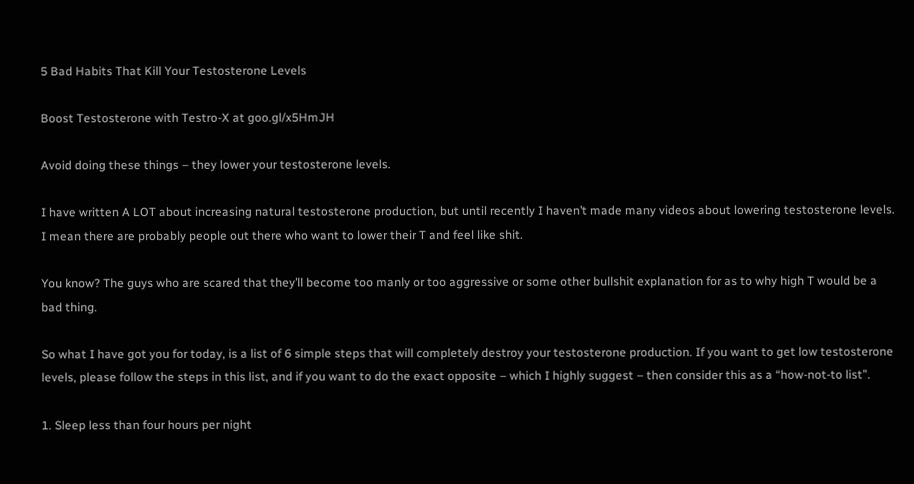5 Bad Habits That Kill Your Testosterone Levels

Boost Testosterone with Testro-X at goo.gl/x5HmJH

Avoid doing these things – they lower your testosterone levels.

I have written A LOT about increasing natural testosterone production, but until recently I haven’t made many videos about lowering testosterone levels. I mean there are probably people out there who want to lower their T and feel like shit.

You know? The guys who are scared that they’ll become too manly or too aggressive or some other bullshit explanation for as to why high T would be a bad thing.

So what I have got you for today, is a list of 6 simple steps that will completely destroy your testosterone production. If you want to get low testosterone levels, please follow the steps in this list, and if you want to do the exact opposite – which I highly suggest – then consider this as a “how-not-to list”.

1. Sleep less than four hours per night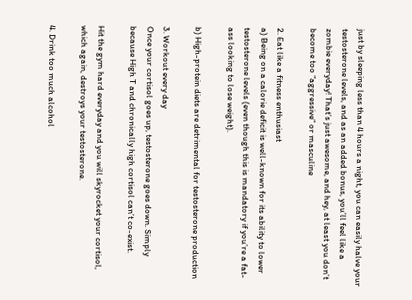just by sleeping less than 4 hours a night, you can easily halve your testosterone levels, and as an added bonus, you’ll feel like a zombie everyday! That’s just awesome, and hey, at least you don’t become too “aggressive” or masculine

2. Eat like a fitness enthusiast
a) Being on a calorie deficit is well-known for its ability to lower testosterone levels (even though this is mandatory if you’re a fat-ass looking to lose weight).

b) High-protein diets are detrimental for testosterone production

3. Workout every day
Once your cortisol goes up, testosterone goes down. Simply because High T and chronically high cortisol can’t co-exist.

Hit the gym hard everyday and you will skyrocket your cortisol, which again, destroys your testosterone.

4. Drink too much alcohol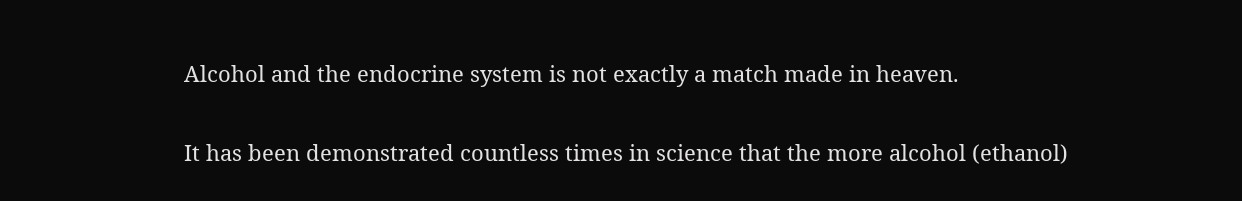Alcohol and the endocrine system is not exactly a match made in heaven.

It has been demonstrated countless times in science that the more alcohol (ethanol)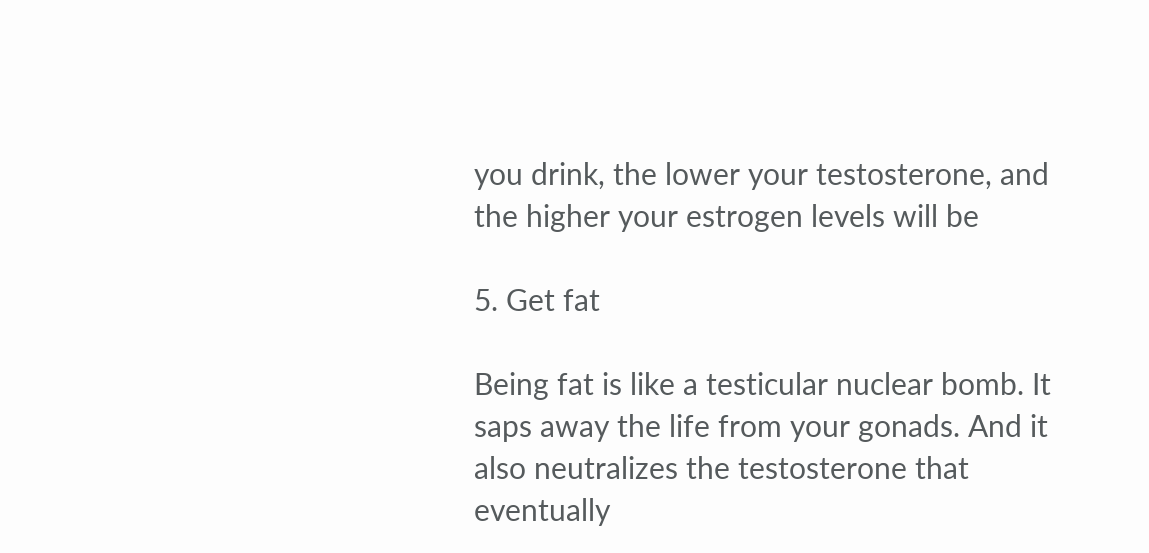you drink, the lower your testosterone, and the higher your estrogen levels will be

5. Get fat

Being fat is like a testicular nuclear bomb. It saps away the life from your gonads. And it also neutralizes the testosterone that eventually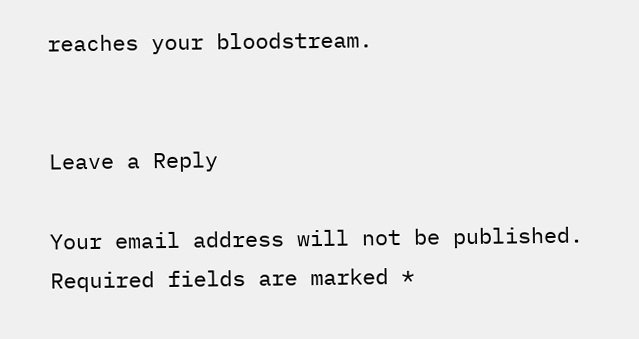reaches your bloodstream.


Leave a Reply

Your email address will not be published. Required fields are marked *